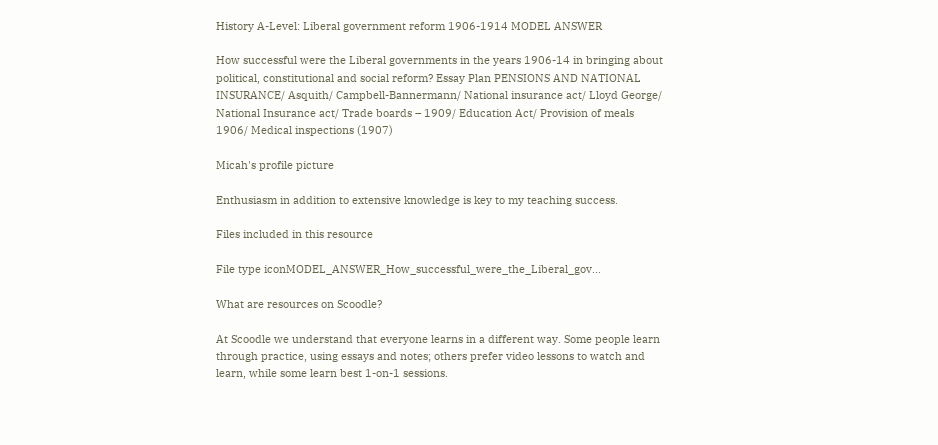History A-Level: Liberal government reform 1906-1914 MODEL ANSWER

How successful were the Liberal governments in the years 1906-14 in bringing about political, constitutional and social reform? Essay Plan PENSIONS AND NATIONAL INSURANCE/ Asquith/ Campbell-Bannermann/ National insurance act/ Lloyd George/ National Insurance act/ Trade boards – 1909/ Education Act/ Provision of meals 1906/ Medical inspections (1907)

Micah's profile picture

Enthusiasm in addition to extensive knowledge is key to my teaching success.

Files included in this resource

File type iconMODEL_ANSWER_How_successful_were_the_Liberal_gov...

What are resources on Scoodle?

At Scoodle we understand that everyone learns in a different way. Some people learn through practice, using essays and notes; others prefer video lessons to watch and learn, while some learn best 1-on-1 sessions.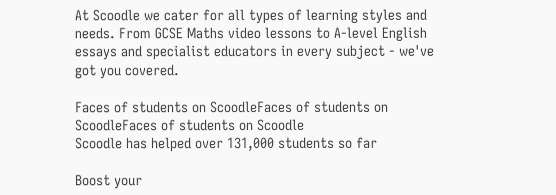At Scoodle we cater for all types of learning styles and needs. From GCSE Maths video lessons to A-level English essays and specialist educators in every subject - we've got you covered.

Faces of students on ScoodleFaces of students on ScoodleFaces of students on Scoodle
Scoodle has helped over 131,000 students so far

Boost your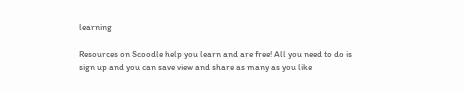learning

Resources on Scoodle help you learn and are free! All you need to do is sign up and you can save view and share as many as you like